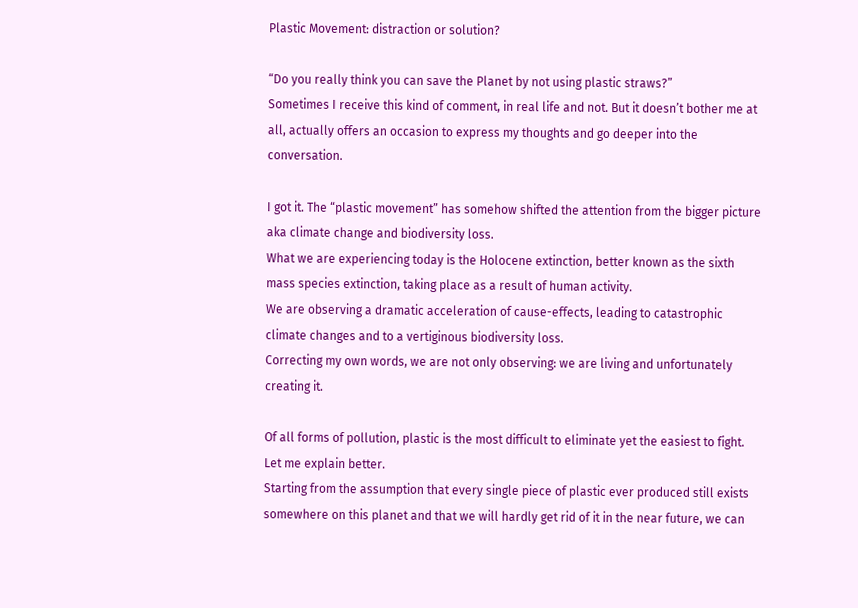Plastic Movement: distraction or solution?

“Do you really think you can save the Planet by not using plastic straws?”
Sometimes I receive this kind of comment, in real life and not. But it doesn’t bother me at all, actually offers an occasion to express my thoughts and go deeper into the conversation.

I got it. The “plastic movement” has somehow shifted the attention from the bigger picture aka climate change and biodiversity loss.
What we are experiencing today is the Holocene extinction, better known as the sixth mass species extinction, taking place as a result of human activity.
We are observing a dramatic acceleration of cause-effects, leading to catastrophic climate changes and to a vertiginous biodiversity loss.
Correcting my own words, we are not only observing: we are living and unfortunately creating it.

Of all forms of pollution, plastic is the most difficult to eliminate yet the easiest to fight.
Let me explain better.
Starting from the assumption that every single piece of plastic ever produced still exists somewhere on this planet and that we will hardly get rid of it in the near future, we can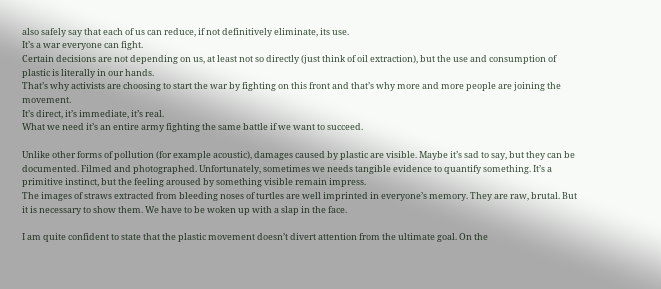also safely say that each of us can reduce, if not definitively eliminate, its use.
It’s a war everyone can fight.
Certain decisions are not depending on us, at least not so directly (just think of oil extraction), but the use and consumption of plastic is literally in our hands.
That’s why activists are choosing to start the war by fighting on this front and that’s why more and more people are joining the movement.
It’s direct, it’s immediate, it’s real.
What we need it’s an entire army fighting the same battle if we want to succeed.

Unlike other forms of pollution (for example acoustic), damages caused by plastic are visible. Maybe it’s sad to say, but they can be documented. Filmed and photographed. Unfortunately, sometimes we needs tangible evidence to quantify something. It’s a primitive instinct, but the feeling aroused by something visible remain impress.
The images of straws extracted from bleeding noses of turtles are well imprinted in everyone’s memory. They are raw, brutal. But it is necessary to show them. We have to be woken up with a slap in the face.

I am quite confident to state that the plastic movement doesn’t divert attention from the ultimate goal. On the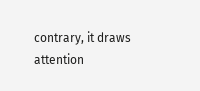contrary, it draws attention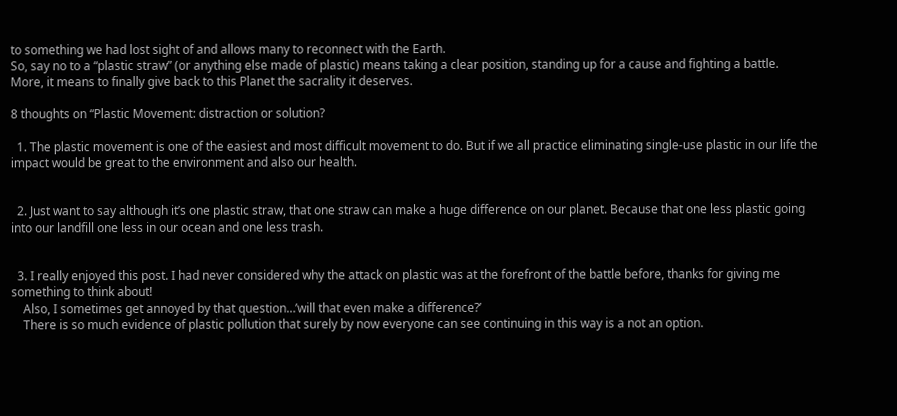to something we had lost sight of and allows many to reconnect with the Earth.
So, say no to a “plastic straw” (or anything else made of plastic) means taking a clear position, standing up for a cause and fighting a battle.
More, it means to finally give back to this Planet the sacrality it deserves.

8 thoughts on “Plastic Movement: distraction or solution?

  1. The plastic movement is one of the easiest and most difficult movement to do. But if we all practice eliminating single-use plastic in our life the impact would be great to the environment and also our health.


  2. Just want to say although it’s one plastic straw, that one straw can make a huge difference on our planet. Because that one less plastic going into our landfill one less in our ocean and one less trash.


  3. I really enjoyed this post. I had never considered why the attack on plastic was at the forefront of the battle before, thanks for giving me something to think about!
    Also, I sometimes get annoyed by that question…’will that even make a difference?’
    There is so much evidence of plastic pollution that surely by now everyone can see continuing in this way is a not an option.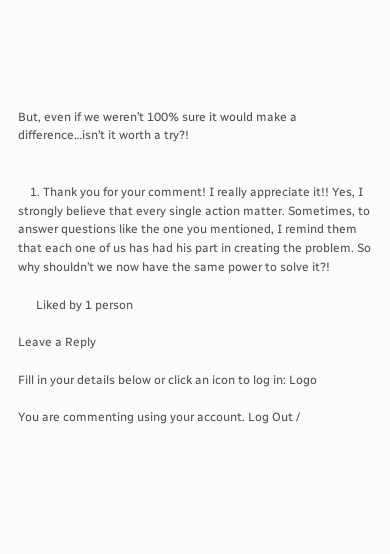But, even if we weren’t 100% sure it would make a difference…isn’t it worth a try?!


    1. Thank you for your comment! I really appreciate it!! Yes, I strongly believe that every single action matter. Sometimes, to answer questions like the one you mentioned, I remind them that each one of us has had his part in creating the problem. So why shouldn’t we now have the same power to solve it?!

      Liked by 1 person

Leave a Reply

Fill in your details below or click an icon to log in: Logo

You are commenting using your account. Log Out /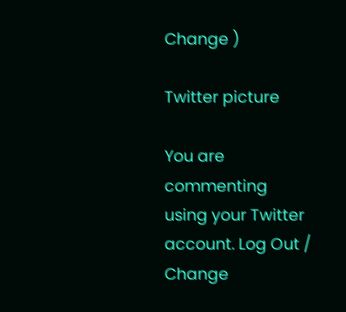Change )

Twitter picture

You are commenting using your Twitter account. Log Out /  Change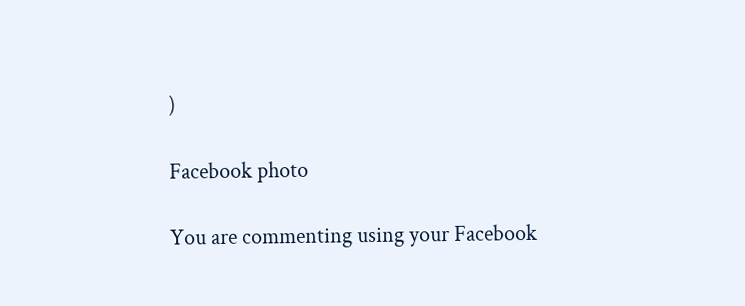)

Facebook photo

You are commenting using your Facebook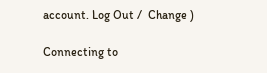account. Log Out /  Change )

Connecting to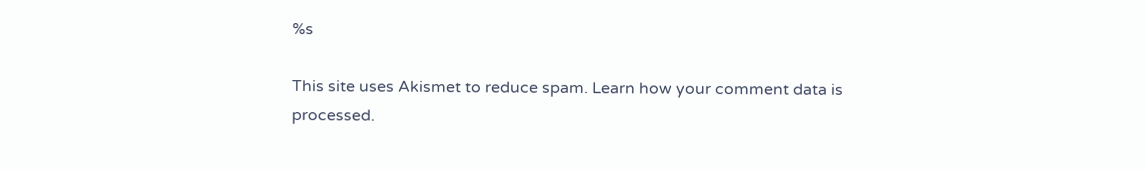%s

This site uses Akismet to reduce spam. Learn how your comment data is processed.